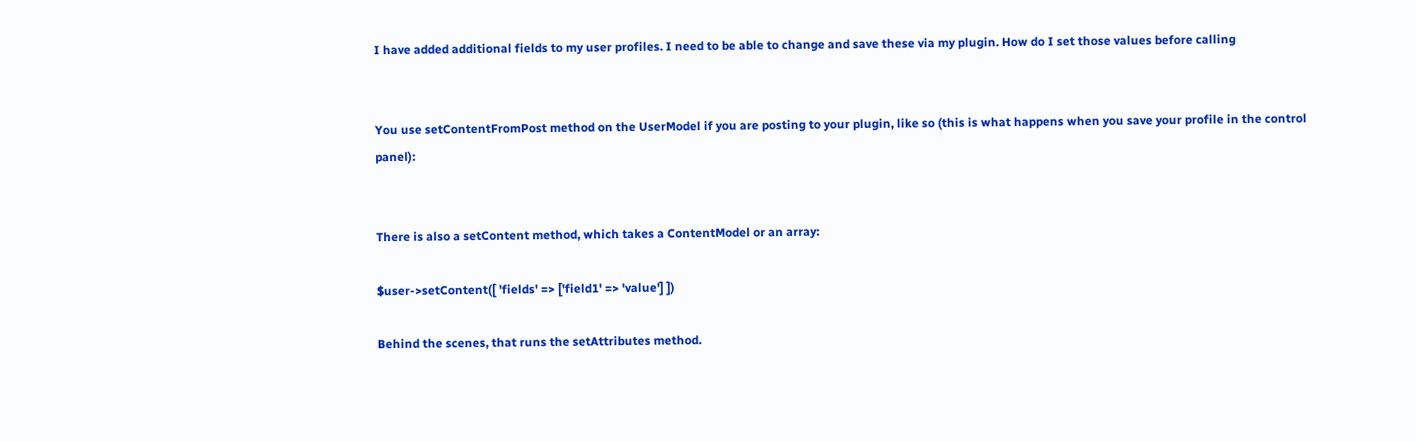I have added additional fields to my user profiles. I need to be able to change and save these via my plugin. How do I set those values before calling


You use setContentFromPost method on the UserModel if you are posting to your plugin, like so (this is what happens when you save your profile in the control panel):


There is also a setContent method, which takes a ContentModel or an array:

$user->setContent([ 'fields' => ['field1' => 'value'] ])

Behind the scenes, that runs the setAttributes method.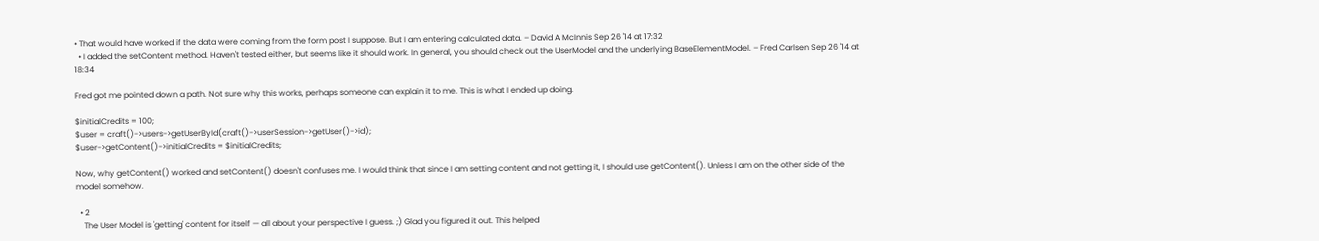• That would have worked if the data were coming from the form post I suppose. But I am entering calculated data. – David A McInnis Sep 26 '14 at 17:32
  • I added the setContent method. Haven't tested either, but seems like it should work. In general, you should check out the UserModel and the underlying BaseElementModel. – Fred Carlsen Sep 26 '14 at 18:34

Fred got me pointed down a path. Not sure why this works, perhaps someone can explain it to me. This is what I ended up doing.

$initialCredits = 100;
$user = craft()->users->getUserById(craft()->userSession->getUser()->id);
$user->getContent()->initialCredits = $initialCredits;

Now, why getContent() worked and setContent() doesn't confuses me. I would think that since I am setting content and not getting it, I should use getContent(). Unless I am on the other side of the model somehow.

  • 2
    The User Model is 'getting' content for itself — all about your perspective I guess. ;) Glad you figured it out. This helped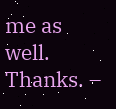me as well. Thanks. –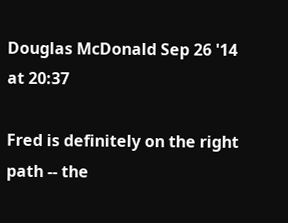Douglas McDonald Sep 26 '14 at 20:37

Fred is definitely on the right path -- the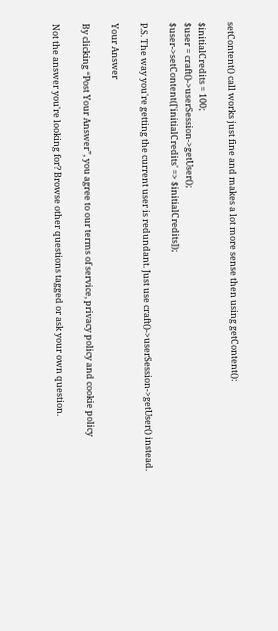setContent() call works just fine and makes a lot more sense then using getContent():

$initialCredits = 100;
$user = craft()->userSession->getUser();
$user->setContent(['initialCredits' => $initialCredits]);

P.S. The way you're getting the current user is redundant. Just use craft()->userSession->getUser() instead.

Your Answer

By clicking “Post Your Answer”, you agree to our terms of service, privacy policy and cookie policy

Not the answer you're looking for? Browse other questions tagged or ask your own question.